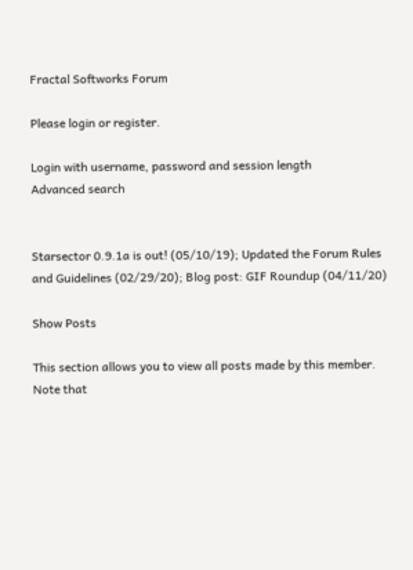Fractal Softworks Forum

Please login or register.

Login with username, password and session length
Advanced search


Starsector 0.9.1a is out! (05/10/19); Updated the Forum Rules and Guidelines (02/29/20); Blog post: GIF Roundup (04/11/20)

Show Posts

This section allows you to view all posts made by this member. Note that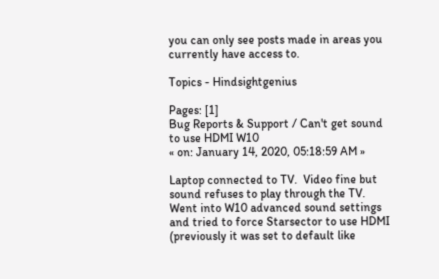you can only see posts made in areas you currently have access to.

Topics - Hindsightgenius

Pages: [1]
Bug Reports & Support / Can't get sound to use HDMI W10
« on: January 14, 2020, 05:18:59 AM »

Laptop connected to TV.  Video fine but sound refuses to play through the TV.  Went into W10 advanced sound settings and tried to force Starsector to use HDMI (previously it was set to default like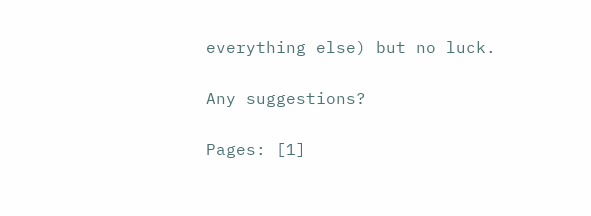everything else) but no luck.

Any suggestions?

Pages: [1]